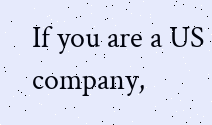If you are a US company,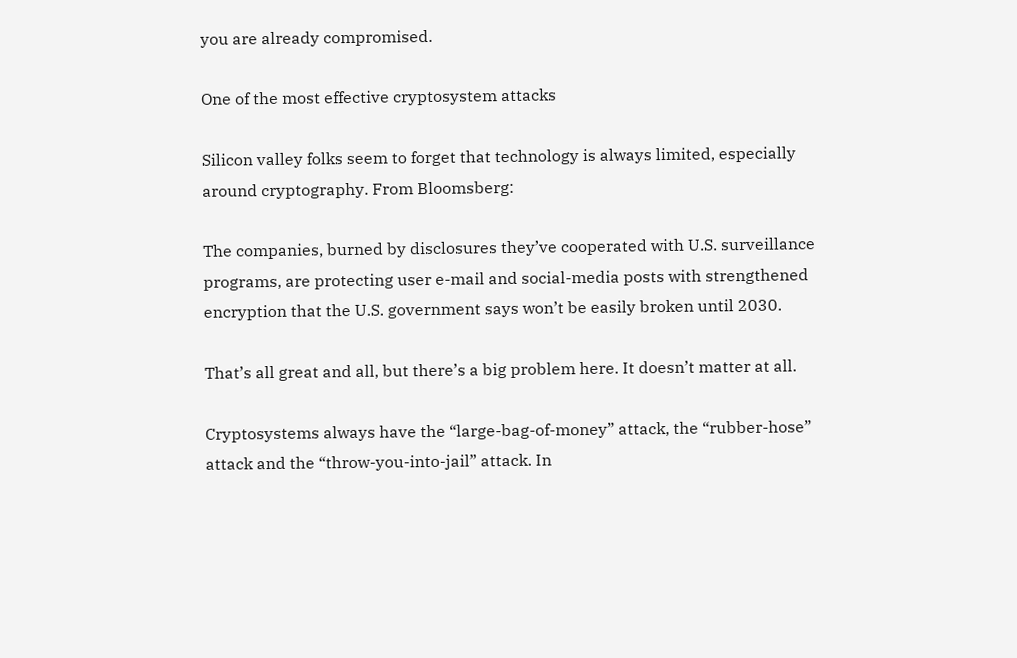you are already compromised.

One of the most effective cryptosystem attacks

Silicon valley folks seem to forget that technology is always limited, especially around cryptography. From Bloomsberg:

The companies, burned by disclosures they’ve cooperated with U.S. surveillance programs, are protecting user e-mail and social-media posts with strengthened encryption that the U.S. government says won’t be easily broken until 2030.

That’s all great and all, but there’s a big problem here. It doesn’t matter at all.

Cryptosystems always have the “large-bag-of-money” attack, the “rubber-hose” attack and the “throw-you-into-jail” attack. In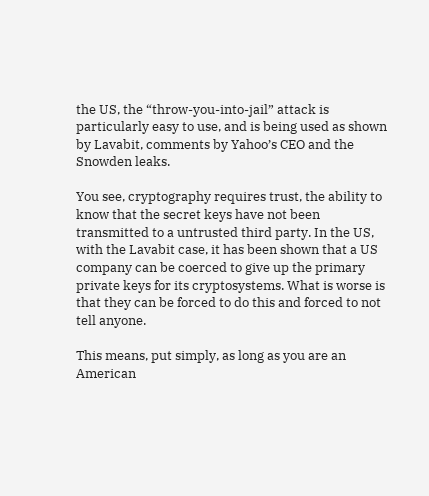the US, the “throw-you-into-jail” attack is particularly easy to use, and is being used as shown by Lavabit, comments by Yahoo’s CEO and the Snowden leaks.

You see, cryptography requires trust, the ability to know that the secret keys have not been transmitted to a untrusted third party. In the US, with the Lavabit case, it has been shown that a US company can be coerced to give up the primary private keys for its cryptosystems. What is worse is that they can be forced to do this and forced to not tell anyone.

This means, put simply, as long as you are an American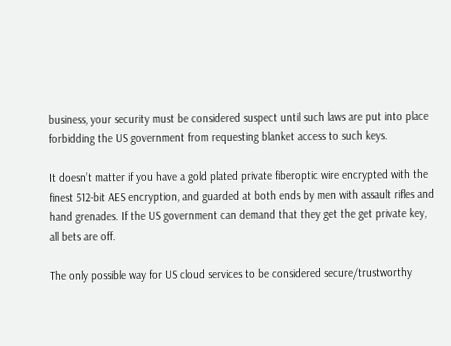business, your security must be considered suspect until such laws are put into place forbidding the US government from requesting blanket access to such keys.

It doesn’t matter if you have a gold plated private fiberoptic wire encrypted with the finest 512-bit AES encryption, and guarded at both ends by men with assault rifles and hand grenades. If the US government can demand that they get the get private key, all bets are off.

The only possible way for US cloud services to be considered secure/trustworthy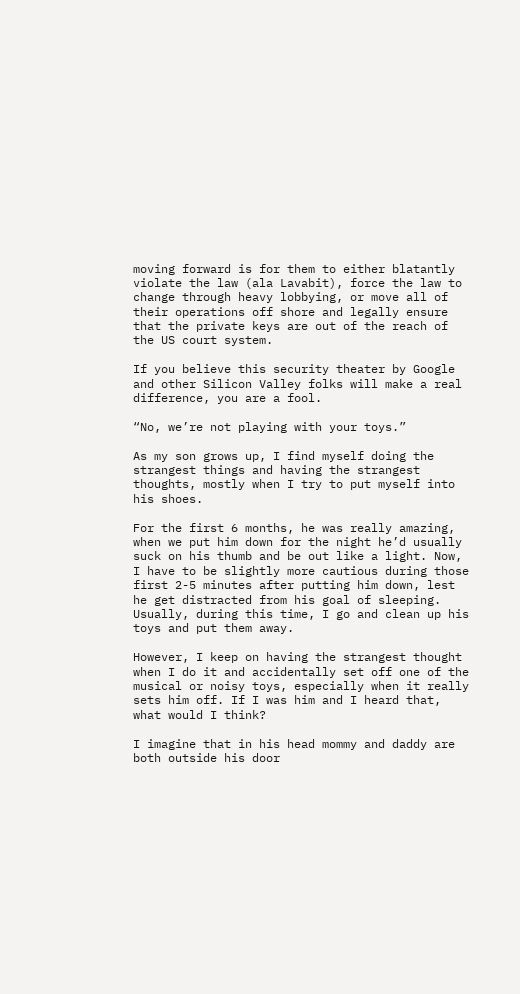moving forward is for them to either blatantly violate the law (ala Lavabit), force the law to change through heavy lobbying, or move all of their operations off shore and legally ensure that the private keys are out of the reach of the US court system.

If you believe this security theater by Google and other Silicon Valley folks will make a real difference, you are a fool.

“No, we’re not playing with your toys.”

As my son grows up, I find myself doing the strangest things and having the strangest thoughts, mostly when I try to put myself into his shoes.

For the first 6 months, he was really amazing, when we put him down for the night he’d usually suck on his thumb and be out like a light. Now, I have to be slightly more cautious during those first 2-5 minutes after putting him down, lest he get distracted from his goal of sleeping. Usually, during this time, I go and clean up his toys and put them away.

However, I keep on having the strangest thought when I do it and accidentally set off one of the musical or noisy toys, especially when it really sets him off. If I was him and I heard that, what would I think?

I imagine that in his head mommy and daddy are both outside his door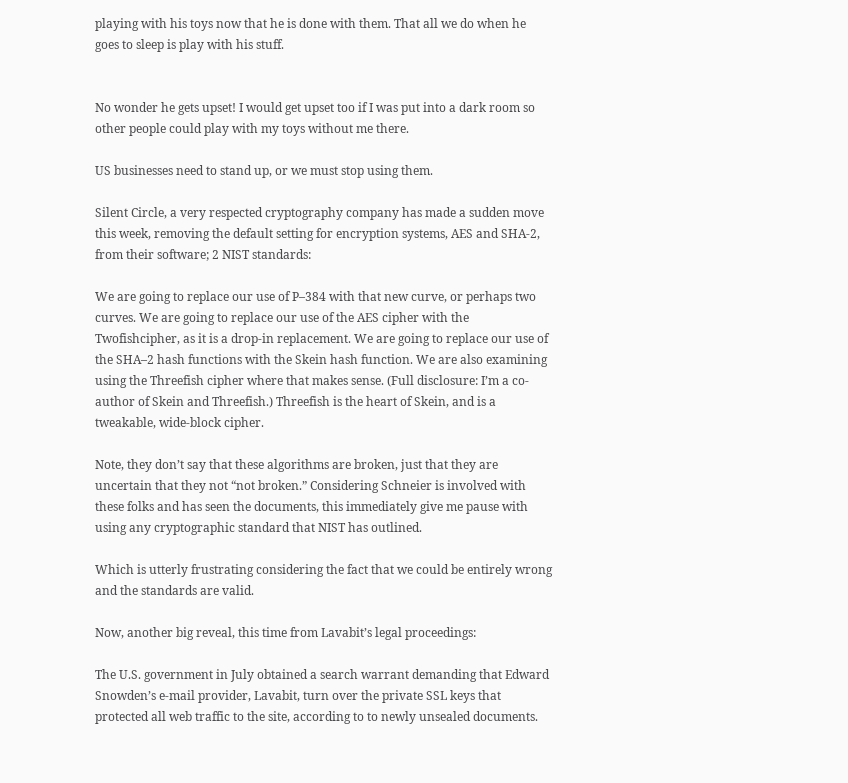playing with his toys now that he is done with them. That all we do when he goes to sleep is play with his stuff.


No wonder he gets upset! I would get upset too if I was put into a dark room so other people could play with my toys without me there.

US businesses need to stand up, or we must stop using them.

Silent Circle, a very respected cryptography company has made a sudden move this week, removing the default setting for encryption systems, AES and SHA-2, from their software; 2 NIST standards:

We are going to replace our use of P–384 with that new curve, or perhaps two curves. We are going to replace our use of the AES cipher with the Twofishcipher, as it is a drop-in replacement. We are going to replace our use of the SHA–2 hash functions with the Skein hash function. We are also examining using the Threefish cipher where that makes sense. (Full disclosure: I’m a co-author of Skein and Threefish.) Threefish is the heart of Skein, and is a tweakable, wide-block cipher.

Note, they don’t say that these algorithms are broken, just that they are uncertain that they not “not broken.” Considering Schneier is involved with these folks and has seen the documents, this immediately give me pause with using any cryptographic standard that NIST has outlined.

Which is utterly frustrating considering the fact that we could be entirely wrong and the standards are valid.

Now, another big reveal, this time from Lavabit’s legal proceedings:

The U.S. government in July obtained a search warrant demanding that Edward Snowden’s e-mail provider, Lavabit, turn over the private SSL keys that protected all web traffic to the site, according to to newly unsealed documents.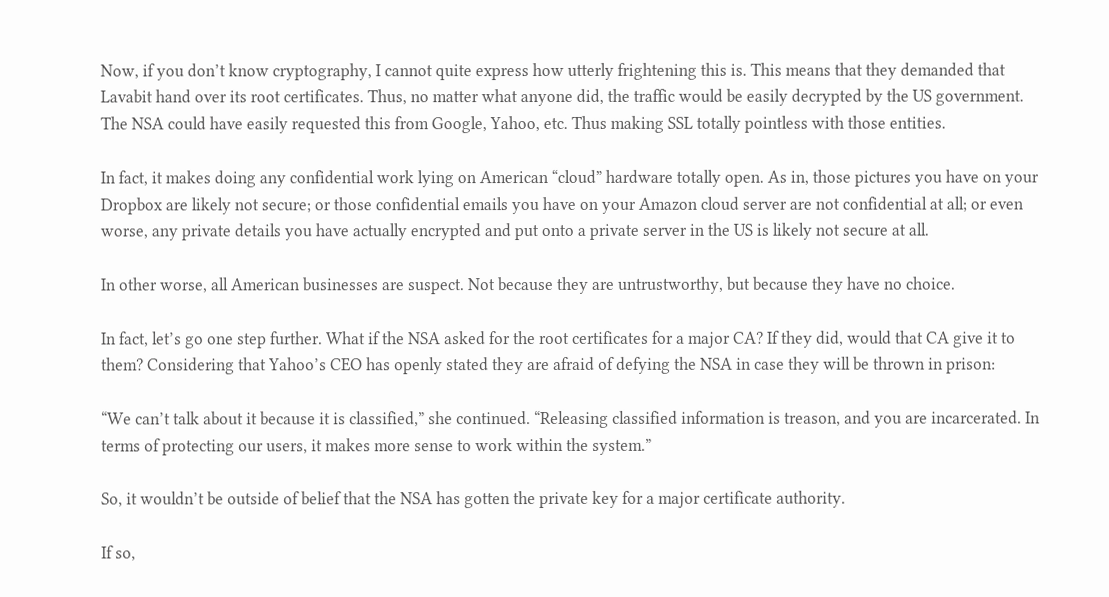Now, if you don’t know cryptography, I cannot quite express how utterly frightening this is. This means that they demanded that Lavabit hand over its root certificates. Thus, no matter what anyone did, the traffic would be easily decrypted by the US government. The NSA could have easily requested this from Google, Yahoo, etc. Thus making SSL totally pointless with those entities.

In fact, it makes doing any confidential work lying on American “cloud” hardware totally open. As in, those pictures you have on your Dropbox are likely not secure; or those confidential emails you have on your Amazon cloud server are not confidential at all; or even worse, any private details you have actually encrypted and put onto a private server in the US is likely not secure at all.

In other worse, all American businesses are suspect. Not because they are untrustworthy, but because they have no choice.

In fact, let’s go one step further. What if the NSA asked for the root certificates for a major CA? If they did, would that CA give it to them? Considering that Yahoo’s CEO has openly stated they are afraid of defying the NSA in case they will be thrown in prison:

“We can’t talk about it because it is classified,” she continued. “Releasing classified information is treason, and you are incarcerated. In terms of protecting our users, it makes more sense to work within the system.”

So, it wouldn’t be outside of belief that the NSA has gotten the private key for a major certificate authority.

If so,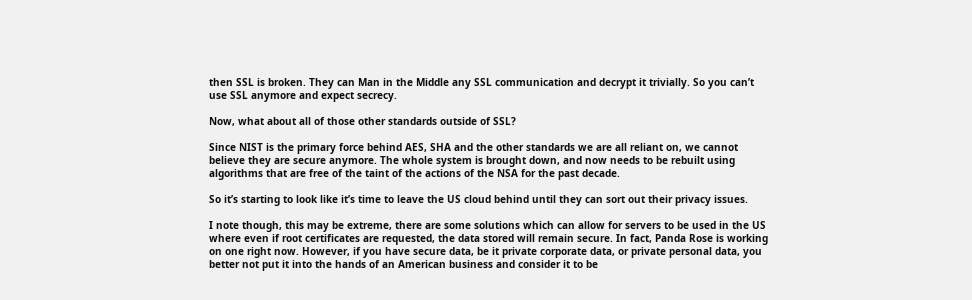then SSL is broken. They can Man in the Middle any SSL communication and decrypt it trivially. So you can’t use SSL anymore and expect secrecy.

Now, what about all of those other standards outside of SSL?

Since NIST is the primary force behind AES, SHA and the other standards we are all reliant on, we cannot believe they are secure anymore. The whole system is brought down, and now needs to be rebuilt using algorithms that are free of the taint of the actions of the NSA for the past decade.

So it’s starting to look like it’s time to leave the US cloud behind until they can sort out their privacy issues.

I note though, this may be extreme, there are some solutions which can allow for servers to be used in the US where even if root certificates are requested, the data stored will remain secure. In fact, Panda Rose is working on one right now. However, if you have secure data, be it private corporate data, or private personal data, you better not put it into the hands of an American business and consider it to be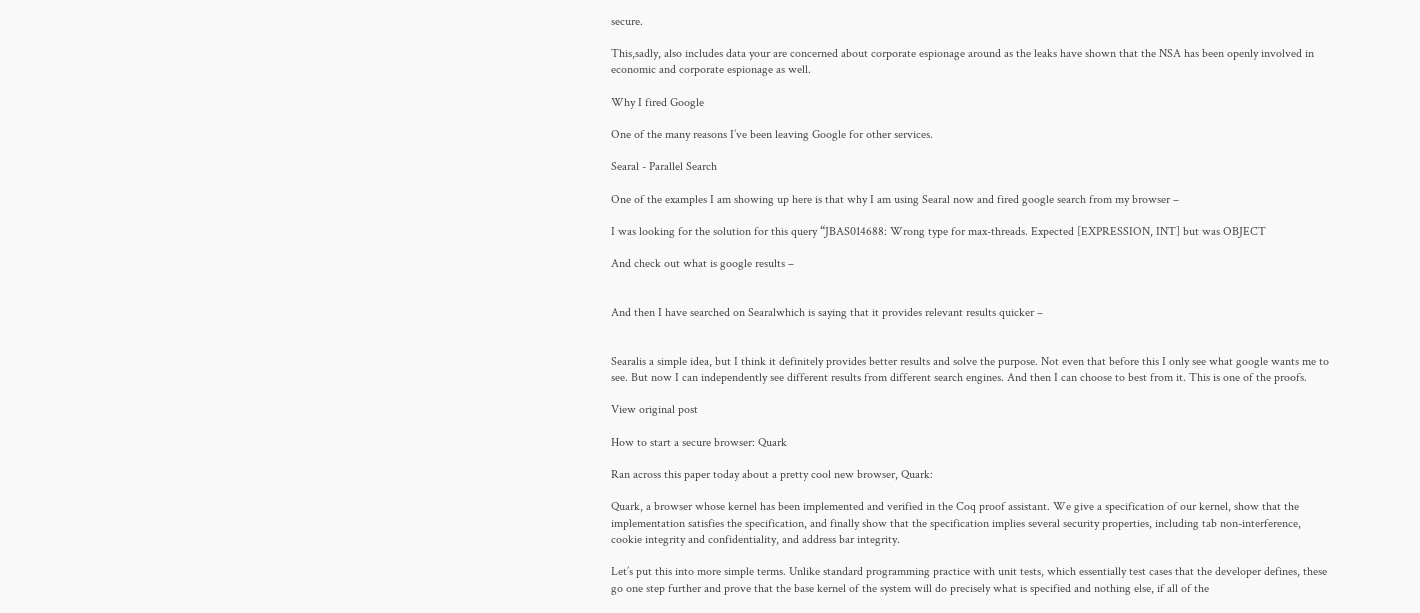secure.

This,sadly, also includes data your are concerned about corporate espionage around as the leaks have shown that the NSA has been openly involved in economic and corporate espionage as well.

Why I fired Google

One of the many reasons I’ve been leaving Google for other services.

Searal - Parallel Search

One of the examples I am showing up here is that why I am using Searal now and fired google search from my browser –

I was looking for the solution for this query “JBAS014688: Wrong type for max-threads. Expected [EXPRESSION, INT] but was OBJECT

And check out what is google results –


And then I have searched on Searalwhich is saying that it provides relevant results quicker –


Searalis a simple idea, but I think it definitely provides better results and solve the purpose. Not even that before this I only see what google wants me to see. But now I can independently see different results from different search engines. And then I can choose to best from it. This is one of the proofs.

View original post

How to start a secure browser: Quark

Ran across this paper today about a pretty cool new browser, Quark:

Quark, a browser whose kernel has been implemented and verified in the Coq proof assistant. We give a specification of our kernel, show that the implementation satisfies the specification, and finally show that the specification implies several security properties, including tab non-interference, cookie integrity and confidentiality, and address bar integrity.

Let’s put this into more simple terms. Unlike standard programming practice with unit tests, which essentially test cases that the developer defines, these go one step further and prove that the base kernel of the system will do precisely what is specified and nothing else, if all of the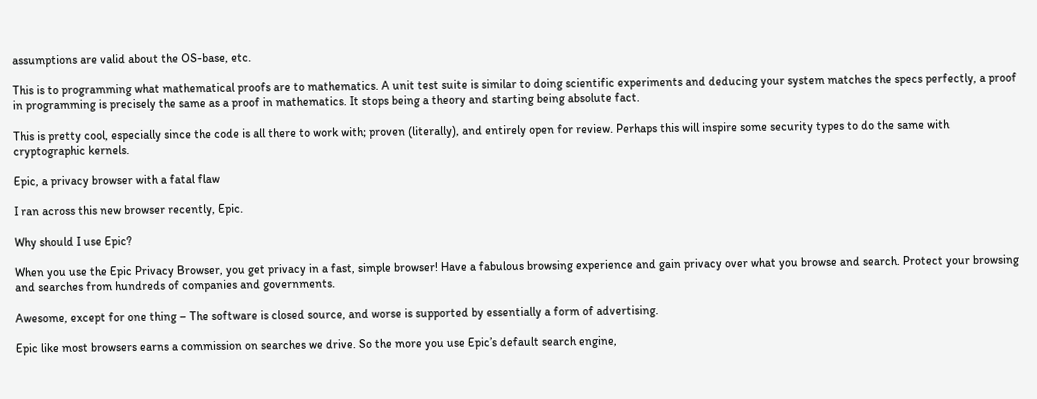assumptions are valid about the OS-base, etc.

This is to programming what mathematical proofs are to mathematics. A unit test suite is similar to doing scientific experiments and deducing your system matches the specs perfectly, a proof in programming is precisely the same as a proof in mathematics. It stops being a theory and starting being absolute fact.

This is pretty cool, especially since the code is all there to work with; proven (literally), and entirely open for review. Perhaps this will inspire some security types to do the same with cryptographic kernels.

Epic, a privacy browser with a fatal flaw

I ran across this new browser recently, Epic.

Why should I use Epic?

When you use the Epic Privacy Browser, you get privacy in a fast, simple browser! Have a fabulous browsing experience and gain privacy over what you browse and search. Protect your browsing and searches from hundreds of companies and governments.

Awesome, except for one thing – The software is closed source, and worse is supported by essentially a form of advertising.

Epic like most browsers earns a commission on searches we drive. So the more you use Epic’s default search engine,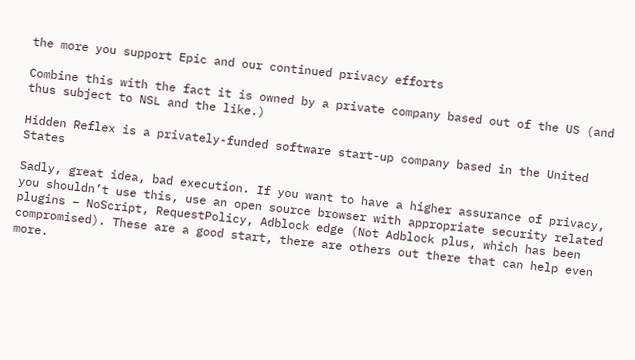the more you support Epic and our continued privacy efforts

Combine this with the fact it is owned by a private company based out of the US (and thus subject to NSL and the like.)

Hidden Reflex is a privately-funded software start-up company based in the United States

Sadly, great idea, bad execution. If you want to have a higher assurance of privacy, you shouldn’t use this, use an open source browser with appropriate security related plugins – NoScript, RequestPolicy, Adblock edge (Not Adblock plus, which has been compromised). These are a good start, there are others out there that can help even more.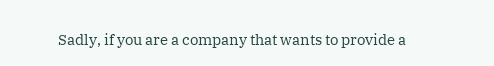Sadly, if you are a company that wants to provide a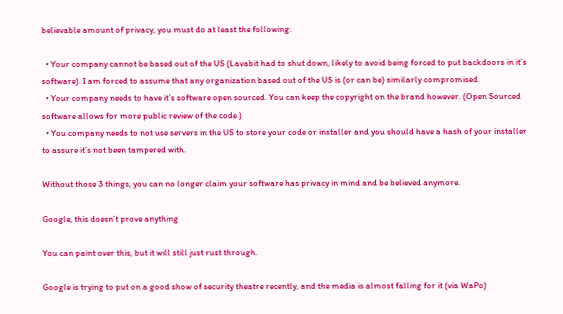believable amount of privacy, you must do at least the following:

  • Your company cannot be based out of the US (Lavabit had to shut down, likely to avoid being forced to put backdoors in it’s software). I am forced to assume that any organization based out of the US is (or can be) similarly compromised.
  • Your company needs to have it’s software open sourced. You can keep the copyright on the brand however. (Open Sourced software allows for more public review of the code.)
  • You company needs to not use servers in the US to store your code or installer and you should have a hash of your installer to assure it’s not been tampered with.

Without those 3 things, you can no longer claim your software has privacy in mind and be believed anymore.

Google, this doesn’t prove anything

You can paint over this, but it will still just rust through.

Google is trying to put on a good show of security theatre recently, and the media is almost falling for it (via WaPo)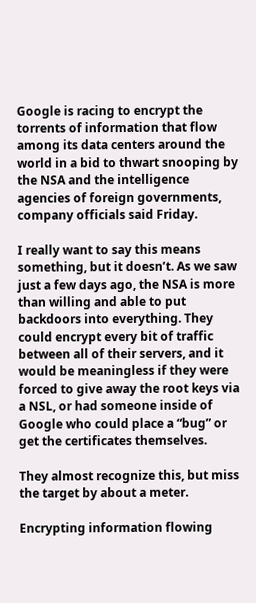Google is racing to encrypt the torrents of information that flow among its data centers around the world in a bid to thwart snooping by the NSA and the intelligence agencies of foreign governments, company officials said Friday.

I really want to say this means something, but it doesn’t. As we saw just a few days ago, the NSA is more than willing and able to put backdoors into everything. They could encrypt every bit of traffic between all of their servers, and it would be meaningless if they were forced to give away the root keys via a NSL, or had someone inside of Google who could place a “bug” or get the certificates themselves.

They almost recognize this, but miss the target by about a meter.

Encrypting information flowing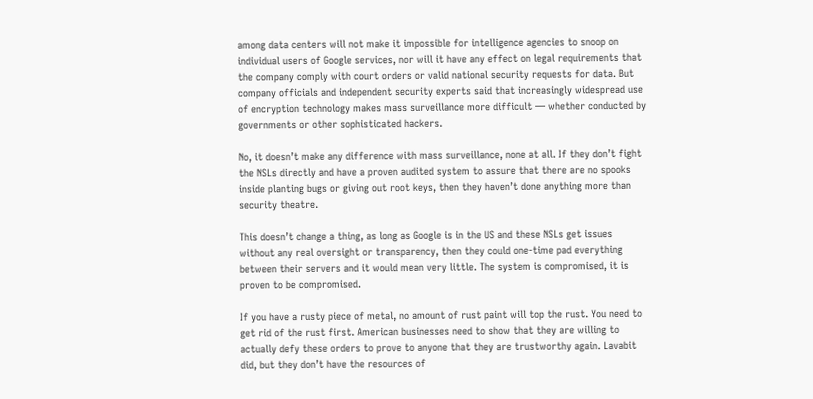among data centers will not make it impossible for intelligence agencies to snoop on individual users of Google services, nor will it have any effect on legal requirements that the company comply with court orders or valid national security requests for data. But company officials and independent security experts said that increasingly widespread use of encryption technology makes mass surveillance more difficult — whether conducted by governments or other sophisticated hackers.

No, it doesn’t make any difference with mass surveillance, none at all. If they don’t fight the NSLs directly and have a proven audited system to assure that there are no spooks inside planting bugs or giving out root keys, then they haven’t done anything more than security theatre.

This doesn’t change a thing, as long as Google is in the US and these NSLs get issues without any real oversight or transparency, then they could one-time pad everything between their servers and it would mean very little. The system is compromised, it is proven to be compromised.

If you have a rusty piece of metal, no amount of rust paint will top the rust. You need to get rid of the rust first. American businesses need to show that they are willing to actually defy these orders to prove to anyone that they are trustworthy again. Lavabit did, but they don’t have the resources of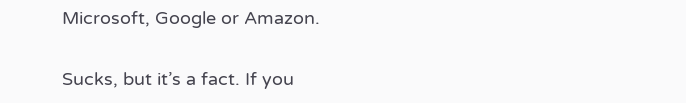Microsoft, Google or Amazon.

Sucks, but it’s a fact. If you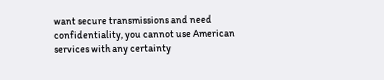want secure transmissions and need confidentiality, you cannot use American services with any certainty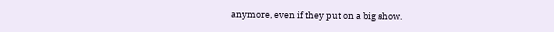anymore, even if they put on a big show.